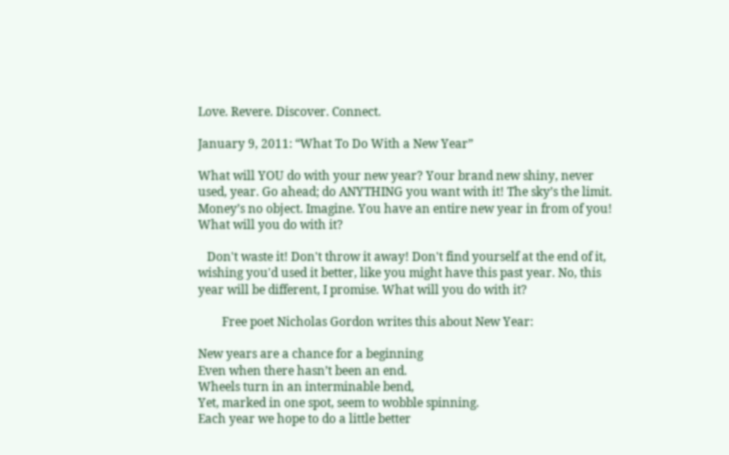Love. Revere. Discover. Connect.

January 9, 2011: “What To Do With a New Year”

What will YOU do with your new year? Your brand new shiny, never used, year. Go ahead; do ANYTHING you want with it! The sky’s the limit. Money’s no object. Imagine. You have an entire new year in from of you! What will you do with it?

   Don't waste it! Don't throw it away! Don't find yourself at the end of it, wishing you'd used it better, like you might have this past year. No, this year will be different, I promise. What will you do with it?

        Free poet Nicholas Gordon writes this about New Year:

New years are a chance for a beginning
Even when there hasn’t been an end.
Wheels turn in an interminable bend,
Yet, marked in one spot, seem to wobble spinning.
Each year we hope to do a little better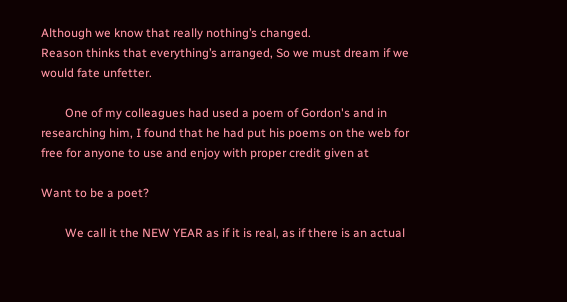Although we know that really nothing’s changed.
Reason thinks that everything’s arranged, So we must dream if we would fate unfetter.

        One of my colleagues had used a poem of Gordon's and in researching him, I found that he had put his poems on the web for free for anyone to use and enjoy with proper credit given at

Want to be a poet?

        We call it the NEW YEAR as if it is real, as if there is an actual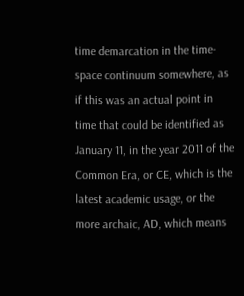time demarcation in the time-space continuum somewhere, as if this was an actual point in time that could be identified as January 11, in the year 2011 of the Common Era, or CE, which is the latest academic usage, or the more archaic, AD, which means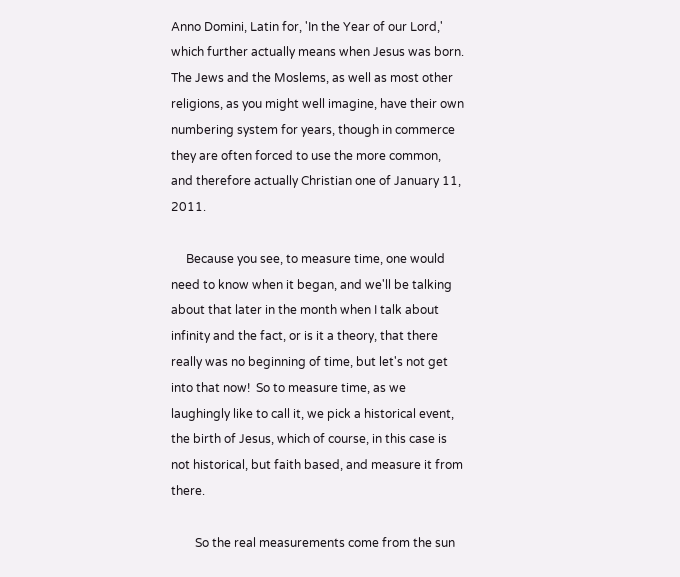Anno Domini, Latin for, 'In the Year of our Lord,' which further actually means when Jesus was born. The Jews and the Moslems, as well as most other religions, as you might well imagine, have their own numbering system for years, though in commerce they are often forced to use the more common, and therefore actually Christian one of January 11, 2011.

     Because you see, to measure time, one would need to know when it began, and we'll be talking about that later in the month when I talk about infinity and the fact, or is it a theory, that there really was no beginning of time, but let's not get into that now!  So to measure time, as we laughingly like to call it, we pick a historical event, the birth of Jesus, which of course, in this case is not historical, but faith based, and measure it from there.

        So the real measurements come from the sun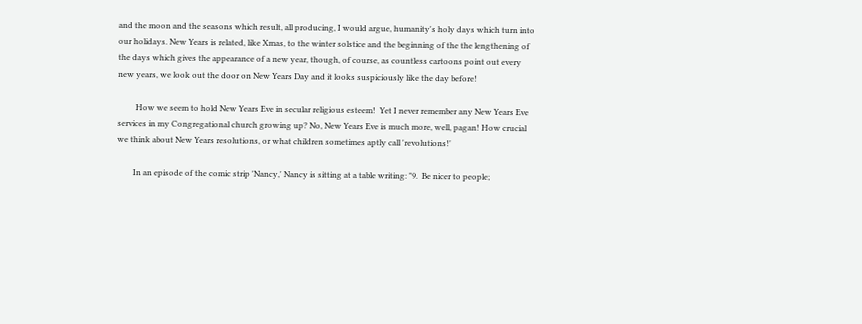and the moon and the seasons which result, all producing, I would argue, humanity's holy days which turn into our holidays. New Years is related, like Xmas, to the winter solstice and the beginning of the the lengthening of the days which gives the appearance of a new year, though, of course, as countless cartoons point out every new years, we look out the door on New Years Day and it looks suspiciously like the day before!

         How we seem to hold New Years Eve in secular religious esteem!  Yet I never remember any New Years Eve services in my Congregational church growing up? No, New Years Eve is much more, well, pagan! How crucial we think about New Years resolutions, or what children sometimes aptly call 'revolutions!'

        In an episode of the comic strip 'Nancy,' Nancy is sitting at a table writing: "9.  Be nicer to people;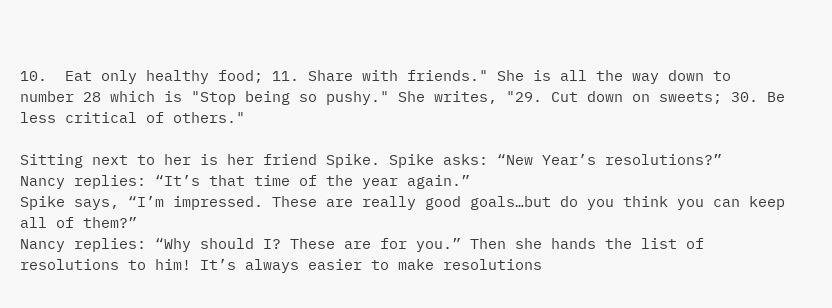10.  Eat only healthy food; 11. Share with friends." She is all the way down to number 28 which is "Stop being so pushy." She writes, "29. Cut down on sweets; 30. Be less critical of others."

Sitting next to her is her friend Spike. Spike asks: “New Year’s resolutions?”
Nancy replies: “It’s that time of the year again.”
Spike says, “I’m impressed. These are really good goals…but do you think you can keep all of them?”
Nancy replies: “Why should I? These are for you.” Then she hands the list of resolutions to him! It’s always easier to make resolutions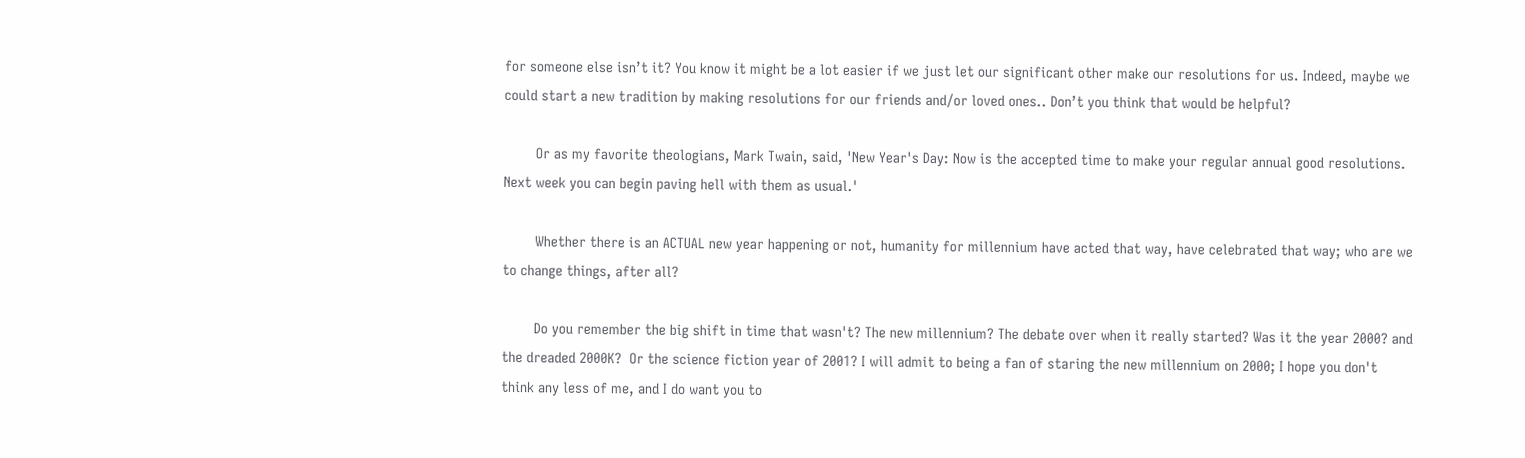for someone else isn’t it? You know it might be a lot easier if we just let our significant other make our resolutions for us. Indeed, maybe we could start a new tradition by making resolutions for our friends and/or loved ones.. Don’t you think that would be helpful?

        Or as my favorite theologians, Mark Twain, said, 'New Year's Day: Now is the accepted time to make your regular annual good resolutions.  Next week you can begin paving hell with them as usual.'

        Whether there is an ACTUAL new year happening or not, humanity for millennium have acted that way, have celebrated that way; who are we to change things, after all?

        Do you remember the big shift in time that wasn't? The new millennium? The debate over when it really started? Was it the year 2000? and the dreaded 2000K?  Or the science fiction year of 2001? I will admit to being a fan of staring the new millennium on 2000; I hope you don't think any less of me, and I do want you to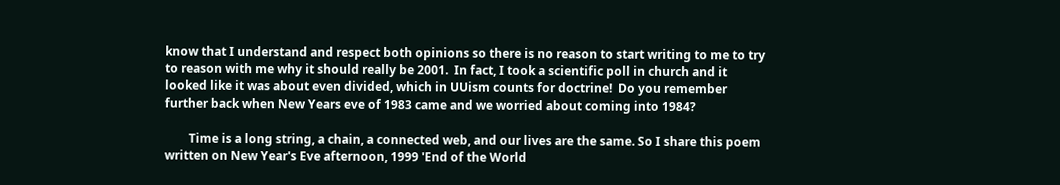know that I understand and respect both opinions so there is no reason to start writing to me to try to reason with me why it should really be 2001.  In fact, I took a scientific poll in church and it looked like it was about even divided, which in UUism counts for doctrine!  Do you remember further back when New Years eve of 1983 came and we worried about coming into 1984?

        Time is a long string, a chain, a connected web, and our lives are the same. So I share this poem written on New Year's Eve afternoon, 1999 'End of the World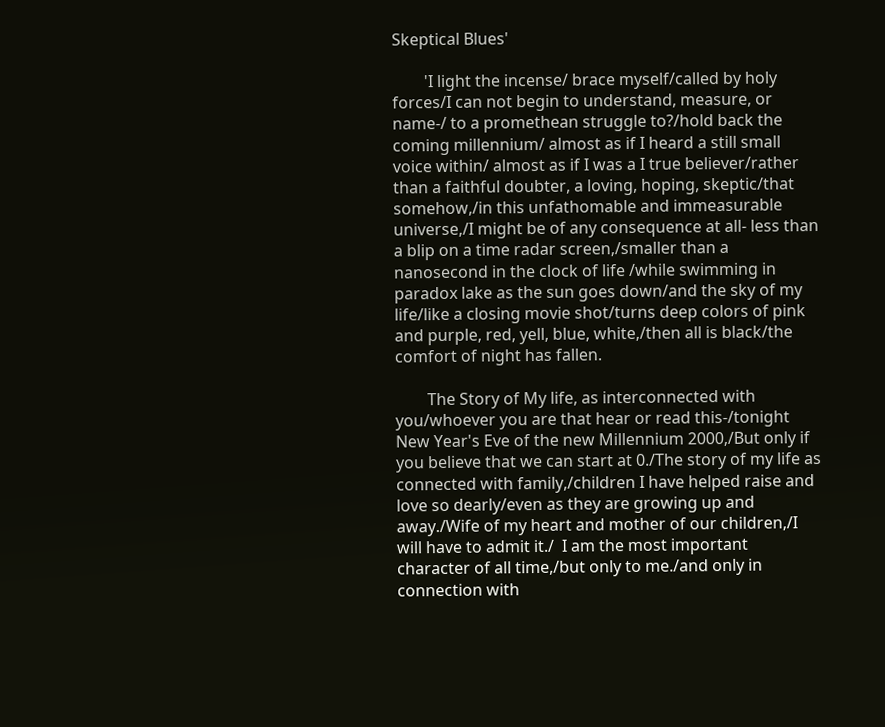Skeptical Blues'

        'I light the incense/ brace myself/called by holy forces/I can not begin to understand, measure, or name-/ to a promethean struggle to?/hold back the coming millennium/ almost as if I heard a still small voice within/ almost as if I was a I true believer/rather than a faithful doubter, a loving, hoping, skeptic/that somehow,/in this unfathomable and immeasurable universe,/I might be of any consequence at all- less than a blip on a time radar screen,/smaller than a nanosecond in the clock of life /while swimming in paradox lake as the sun goes down/and the sky of my life/like a closing movie shot/turns deep colors of pink and purple, red, yell, blue, white,/then all is black/the comfort of night has fallen.

        The Story of My life, as interconnected with you/whoever you are that hear or read this-/tonight New Year's Eve of the new Millennium 2000,/But only if you believe that we can start at 0./The story of my life as connected with family,/children I have helped raise and love so dearly/even as they are growing up and away./Wife of my heart and mother of our children,/I will have to admit it./  I am the most important character of all time,/but only to me./and only in connection with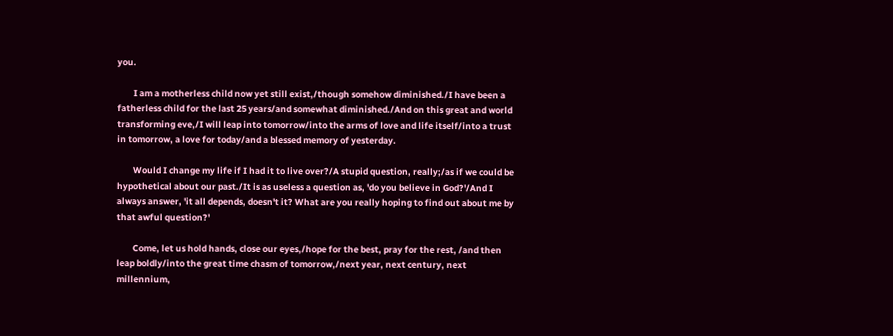you.

        I am a motherless child now yet still exist,/though somehow diminished./I have been a fatherless child for the last 25 years/and somewhat diminished./And on this great and world transforming eve,/I will leap into tomorrow/into the arms of love and life itself/into a trust in tomorrow, a love for today/and a blessed memory of yesterday.

        Would I change my life if I had it to live over?/A stupid question, really;/as if we could be hypothetical about our past./It is as useless a question as, 'do you believe in God?'/And I always answer, 'it all depends, doesn't it? What are you really hoping to find out about me by that awful question?'

        Come, let us hold hands, close our eyes,/hope for the best, pray for the rest, /and then leap boldly/into the great time chasm of tomorrow,/next year, next century, next millennium,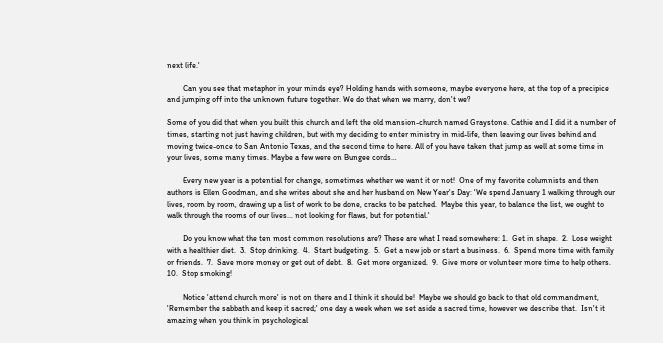next life.'

        Can you see that metaphor in your minds eye? Holding hands with someone, maybe everyone here, at the top of a precipice and jumping off into the unknown future together. We do that when we marry, don't we?

Some of you did that when you built this church and left the old mansion-church named Graystone. Cathie and I did it a number of times, starting not just having children, but with my deciding to enter ministry in mid-life, then leaving our lives behind and moving twice-once to San Antonio Texas, and the second time to here. All of you have taken that jump as well at some time in your lives, some many times. Maybe a few were on Bungee cords…

        Every new year is a potential for change, sometimes whether we want it or not!  One of my favorite columnists and then authors is Ellen Goodman, and she writes about she and her husband on New Year's Day: 'We spend January 1 walking through our lives, room by room, drawing up a list of work to be done, cracks to be patched.  Maybe this year, to balance the list, we ought to walk through the rooms of our lives... not looking for flaws, but for potential.'

        Do you know what the ten most common resolutions are? These are what I read somewhere: 1.  Get in shape.  2.  Lose weight with a healthier diet.  3.  Stop drinking.  4.  Start budgeting.  5.  Get a new job or start a business.  6.  Spend more time with family or friends.  7.  Save more money or get out of debt.  8.  Get more organized.  9.  Give more or volunteer more time to help others.  10.  Stop smoking!

        Notice 'attend church more' is not on there and I think it should be!  Maybe we should go back to that old commandment, 'Remember the sabbath and keep it sacred;' one day a week when we set aside a sacred time, however we describe that.  Isn't it amazing when you think in psychological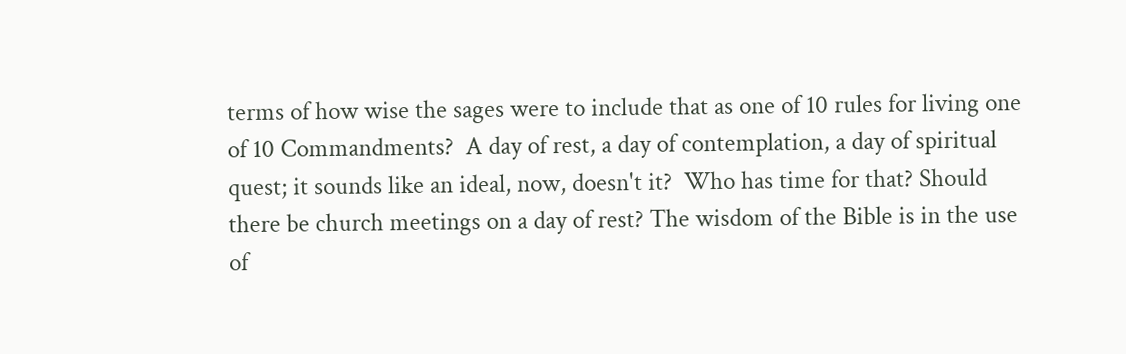terms of how wise the sages were to include that as one of 10 rules for living one of 10 Commandments?  A day of rest, a day of contemplation, a day of spiritual quest; it sounds like an ideal, now, doesn't it?  Who has time for that? Should there be church meetings on a day of rest? The wisdom of the Bible is in the use of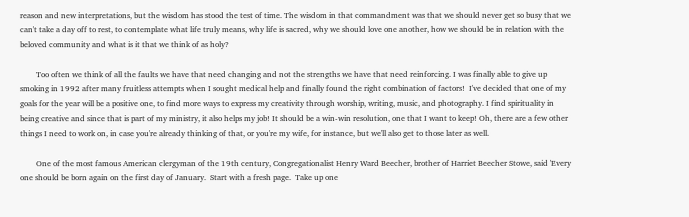reason and new interpretations, but the wisdom has stood the test of time. The wisdom in that commandment was that we should never get so busy that we can't take a day off to rest, to contemplate what life truly means, why life is sacred, why we should love one another, how we should be in relation with the beloved community and what is it that we think of as holy?

        Too often we think of all the faults we have that need changing and not the strengths we have that need reinforcing. I was finally able to give up smoking in 1992 after many fruitless attempts when I sought medical help and finally found the right combination of factors!  I've decided that one of my goals for the year will be a positive one, to find more ways to express my creativity through worship, writing, music, and photography. I find spirituality in being creative and since that is part of my ministry, it also helps my job! It should be a win-win resolution, one that I want to keep! Oh, there are a few other things I need to work on, in case you're already thinking of that, or you're my wife, for instance, but we'll also get to those later as well.

        One of the most famous American clergyman of the 19th century, Congregationalist Henry Ward Beecher, brother of Harriet Beecher Stowe, said 'Every one should be born again on the first day of January.  Start with a fresh page.  Take up one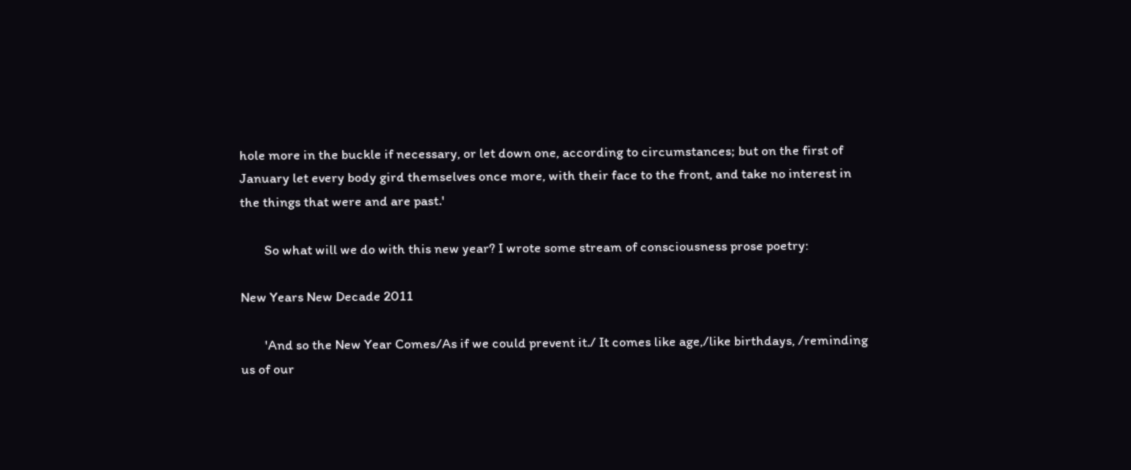hole more in the buckle if necessary, or let down one, according to circumstances; but on the first of January let every body gird themselves once more, with their face to the front, and take no interest in the things that were and are past.'

        So what will we do with this new year? I wrote some stream of consciousness prose poetry:

New Years New Decade 2011

        'And so the New Year Comes/As if we could prevent it./ It comes like age,/like birthdays, /reminding us of our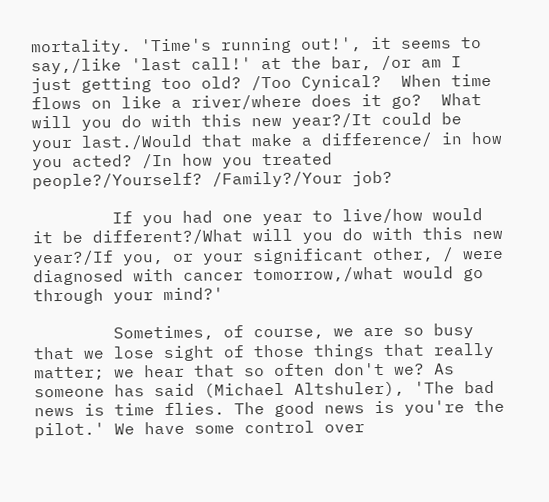mortality. 'Time's running out!', it seems to say,/like 'last call!' at the bar, /or am I just getting too old? /Too Cynical?  When time flows on like a river/where does it go?  What will you do with this new year?/It could be your last./Would that make a difference/ in how you acted? /In how you treated people?/Yourself? /Family?/Your job?

        If you had one year to live/how would it be different?/What will you do with this new year?/If you, or your significant other, / were diagnosed with cancer tomorrow,/what would go through your mind?'

        Sometimes, of course, we are so busy that we lose sight of those things that really matter; we hear that so often don't we? As someone has said (Michael Altshuler), 'The bad news is time flies. The good news is you're the pilot.' We have some control over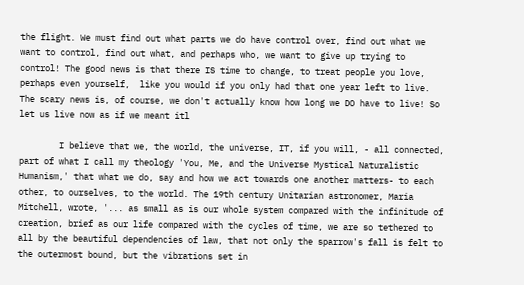the flight. We must find out what parts we do have control over, find out what we want to control, find out what, and perhaps who, we want to give up trying to control! The good news is that there IS time to change, to treat people you love, perhaps even yourself,  like you would if you only had that one year left to live. The scary news is, of course, we don't actually know how long we DO have to live! So let us live now as if we meant itl

        I believe that we, the world, the universe, IT, if you will, - all connected, part of what I call my theology 'You, Me, and the Universe Mystical Naturalistic Humanism,' that what we do, say and how we act towards one another matters- to each other, to ourselves, to the world. The 19th century Unitarian astronomer, Maria Mitchell, wrote, '... as small as is our whole system compared with the infinitude of creation, brief as our life compared with the cycles of time, we are so tethered to all by the beautiful dependencies of law, that not only the sparrow's fall is felt to the outermost bound, but the vibrations set in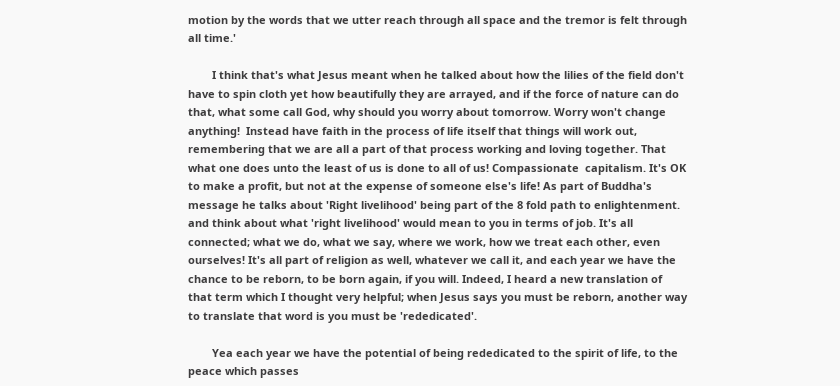motion by the words that we utter reach through all space and the tremor is felt through all time.'

        I think that's what Jesus meant when he talked about how the lilies of the field don't have to spin cloth yet how beautifully they are arrayed, and if the force of nature can do that, what some call God, why should you worry about tomorrow. Worry won't change anything!  Instead have faith in the process of life itself that things will work out, remembering that we are all a part of that process working and loving together. That what one does unto the least of us is done to all of us! Compassionate  capitalism. It's OK to make a profit, but not at the expense of someone else's life! As part of Buddha's message he talks about 'Right livelihood' being part of the 8 fold path to enlightenment. and think about what 'right livelihood' would mean to you in terms of job. It's all connected; what we do, what we say, where we work, how we treat each other, even ourselves! It's all part of religion as well, whatever we call it, and each year we have the chance to be reborn, to be born again, if you will. Indeed, I heard a new translation of that term which I thought very helpful; when Jesus says you must be reborn, another way to translate that word is you must be 'rededicated'.

        Yea each year we have the potential of being rededicated to the spirit of life, to the peace which passes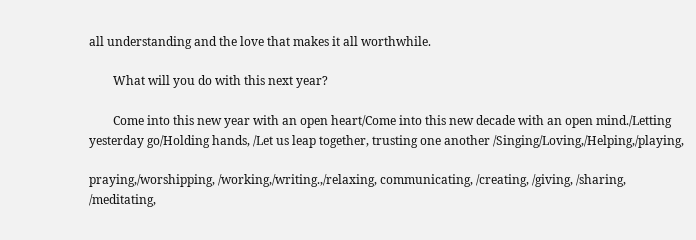all understanding and the love that makes it all worthwhile.

        What will you do with this next year?

        Come into this new year with an open heart/Come into this new decade with an open mind./Letting yesterday go/Holding hands, /Let us leap together, trusting one another /Singing/Loving,/Helping,/playing,

praying,/worshipping, /working,/writing.,/relaxing, communicating, /creating, /giving, /sharing, /meditating,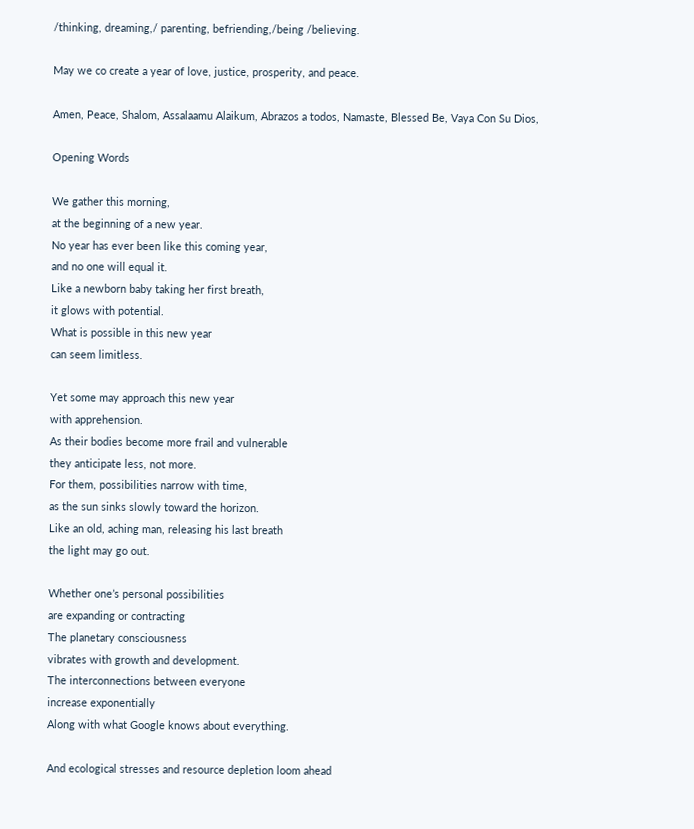/thinking, dreaming,/ parenting, befriending,/being /believing.

May we co create a year of love, justice, prosperity, and peace.

Amen, Peace, Shalom, Assalaamu Alaikum, Abrazos a todos, Namaste, Blessed Be, Vaya Con Su Dios,

Opening Words

We gather this morning,
at the beginning of a new year.
No year has ever been like this coming year,
and no one will equal it.
Like a newborn baby taking her first breath,
it glows with potential.
What is possible in this new year
can seem limitless.

Yet some may approach this new year
with apprehension.
As their bodies become more frail and vulnerable
they anticipate less, not more.
For them, possibilities narrow with time,
as the sun sinks slowly toward the horizon.
Like an old, aching man, releasing his last breath
the light may go out.

Whether one’s personal possibilities
are expanding or contracting
The planetary consciousness
vibrates with growth and development.
The interconnections between everyone
increase exponentially
Along with what Google knows about everything.

And ecological stresses and resource depletion loom ahead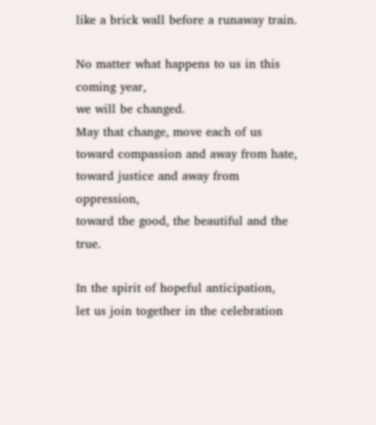like a brick wall before a runaway train.

No matter what happens to us in this coming year,
we will be changed.
May that change, move each of us
toward compassion and away from hate,
toward justice and away from oppression,
toward the good, the beautiful and the true.

In the spirit of hopeful anticipation,
let us join together in the celebration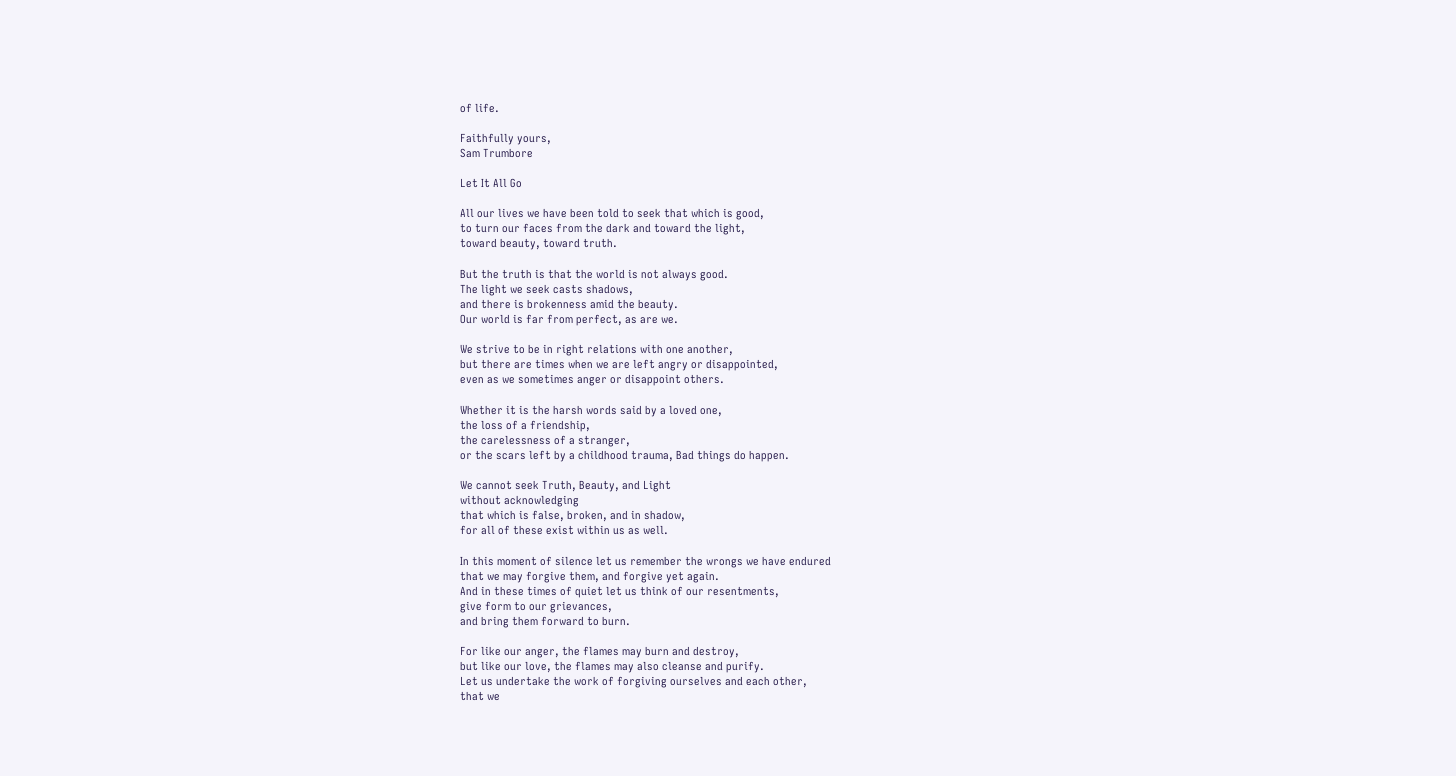of life.

Faithfully yours,
Sam Trumbore

Let It All Go

All our lives we have been told to seek that which is good,
to turn our faces from the dark and toward the light,
toward beauty, toward truth.

But the truth is that the world is not always good.
The light we seek casts shadows,
and there is brokenness amid the beauty.
Our world is far from perfect, as are we.

We strive to be in right relations with one another,
but there are times when we are left angry or disappointed,
even as we sometimes anger or disappoint others.

Whether it is the harsh words said by a loved one,
the loss of a friendship,
the carelessness of a stranger,
or the scars left by a childhood trauma, Bad things do happen.

We cannot seek Truth, Beauty, and Light
without acknowledging
that which is false, broken, and in shadow,
for all of these exist within us as well.

In this moment of silence let us remember the wrongs we have endured
that we may forgive them, and forgive yet again.
And in these times of quiet let us think of our resentments,
give form to our grievances,
and bring them forward to burn.

For like our anger, the flames may burn and destroy,
but like our love, the flames may also cleanse and purify.
Let us undertake the work of forgiving ourselves and each other,
that we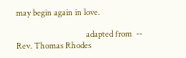may begin again in love.

                                   adapted from  -- Rev. Thomas Rhodes